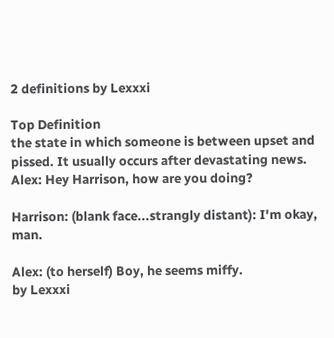2 definitions by Lexxxi

Top Definition
the state in which someone is between upset and pissed. It usually occurs after devastating news.
Alex: Hey Harrison, how are you doing?

Harrison: (blank face...strangly distant): I'm okay, man.

Alex: (to herself) Boy, he seems miffy.
by Lexxxi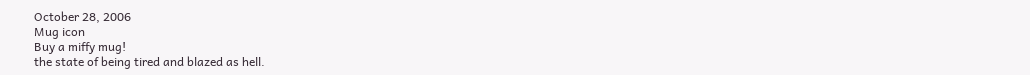October 28, 2006
Mug icon
Buy a miffy mug!
the state of being tired and blazed as hell.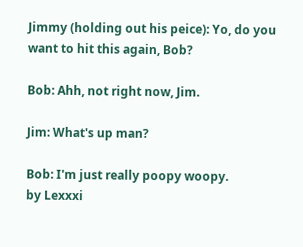Jimmy (holding out his peice): Yo, do you want to hit this again, Bob?

Bob: Ahh, not right now, Jim.

Jim: What's up man?

Bob: I'm just really poopy woopy.
by Lexxxi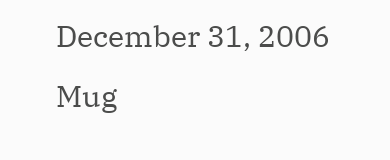December 31, 2006
Mug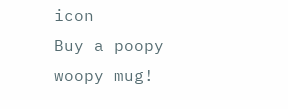icon
Buy a poopy woopy mug!